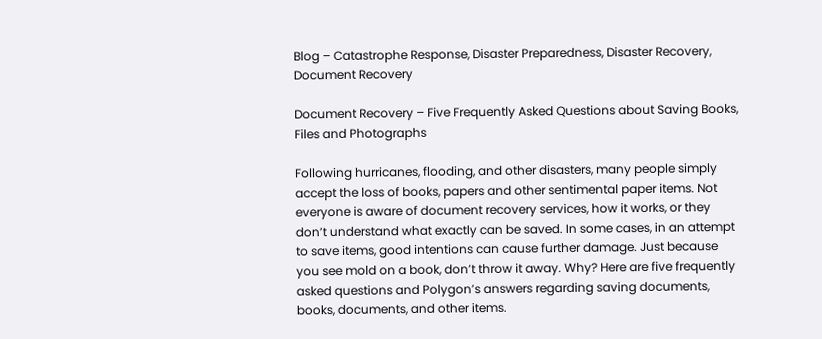Blog – Catastrophe Response, Disaster Preparedness, Disaster Recovery, Document Recovery

Document Recovery – Five Frequently Asked Questions about Saving Books, Files and Photographs

Following hurricanes, flooding, and other disasters, many people simply accept the loss of books, papers and other sentimental paper items. Not everyone is aware of document recovery services, how it works, or they don’t understand what exactly can be saved. In some cases, in an attempt to save items, good intentions can cause further damage. Just because you see mold on a book, don’t throw it away. Why? Here are five frequently asked questions and Polygon’s answers regarding saving documents, books, documents, and other items.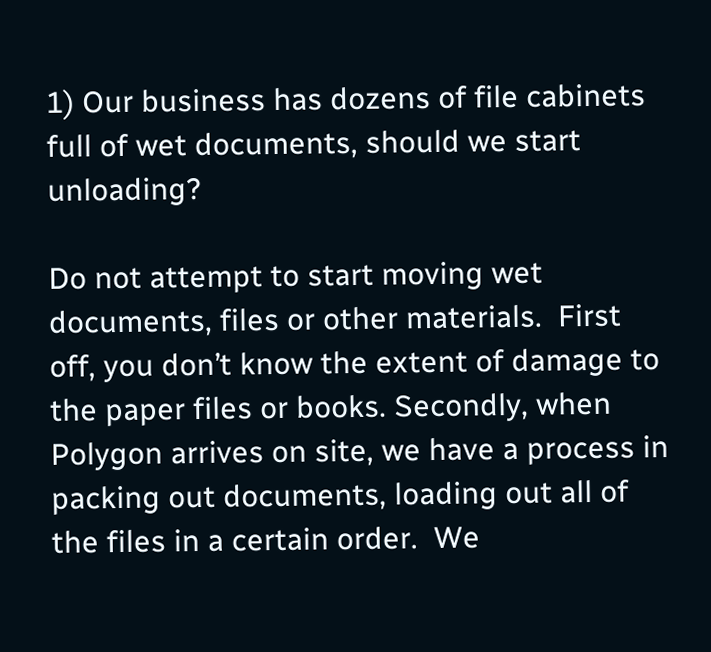1) Our business has dozens of file cabinets full of wet documents, should we start unloading?

Do not attempt to start moving wet documents, files or other materials.  First off, you don’t know the extent of damage to the paper files or books. Secondly, when Polygon arrives on site, we have a process in packing out documents, loading out all of the files in a certain order.  We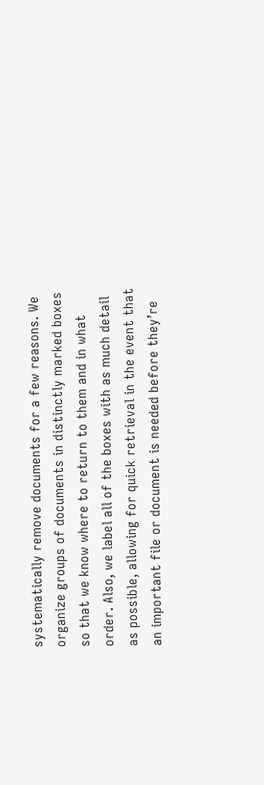systematically remove documents for a few reasons. We organize groups of documents in distinctly marked boxes so that we know where to return to them and in what order. Also, we label all of the boxes with as much detail as possible, allowing for quick retrieval in the event that an important file or document is needed before they’re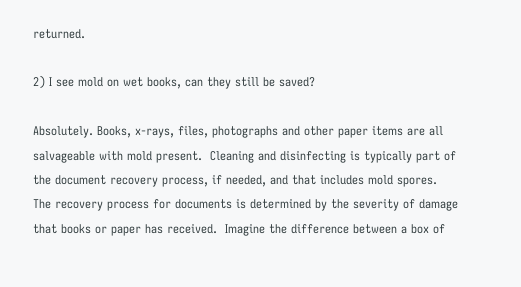returned.

2) I see mold on wet books, can they still be saved?

Absolutely. Books, x-rays, files, photographs and other paper items are all salvageable with mold present.  Cleaning and disinfecting is typically part of the document recovery process, if needed, and that includes mold spores.  The recovery process for documents is determined by the severity of damage that books or paper has received.  Imagine the difference between a box of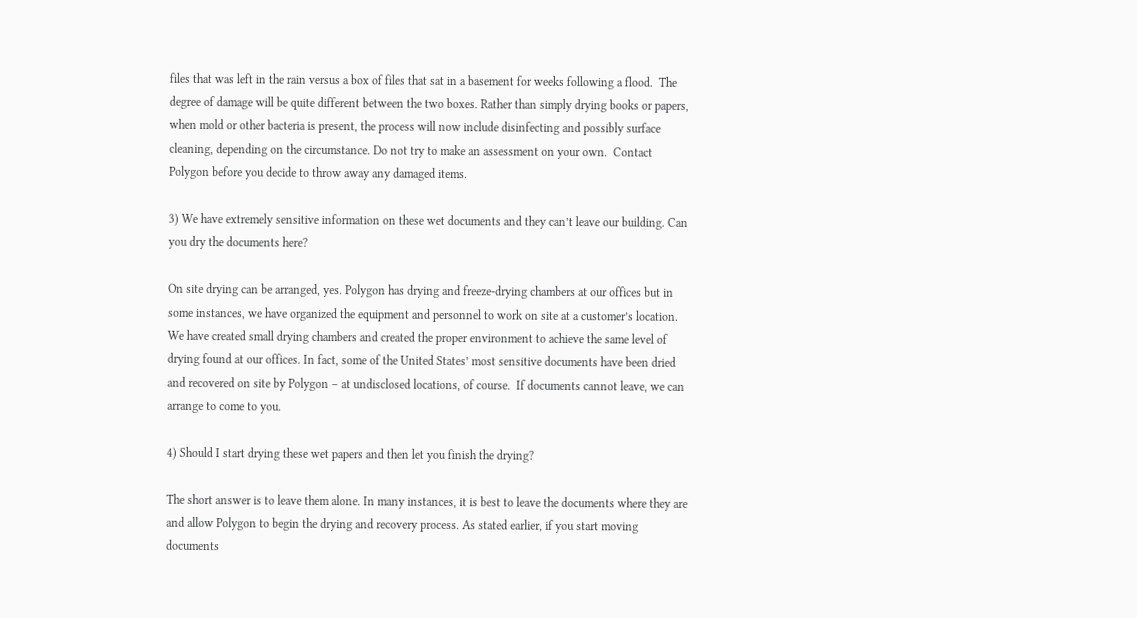files that was left in the rain versus a box of files that sat in a basement for weeks following a flood.  The degree of damage will be quite different between the two boxes. Rather than simply drying books or papers, when mold or other bacteria is present, the process will now include disinfecting and possibly surface cleaning, depending on the circumstance. Do not try to make an assessment on your own.  Contact Polygon before you decide to throw away any damaged items.

3) We have extremely sensitive information on these wet documents and they can’t leave our building. Can you dry the documents here?

On site drying can be arranged, yes. Polygon has drying and freeze-drying chambers at our offices but in some instances, we have organized the equipment and personnel to work on site at a customer’s location. We have created small drying chambers and created the proper environment to achieve the same level of drying found at our offices. In fact, some of the United States’ most sensitive documents have been dried and recovered on site by Polygon – at undisclosed locations, of course.  If documents cannot leave, we can arrange to come to you.

4) Should I start drying these wet papers and then let you finish the drying?

The short answer is to leave them alone. In many instances, it is best to leave the documents where they are and allow Polygon to begin the drying and recovery process. As stated earlier, if you start moving documents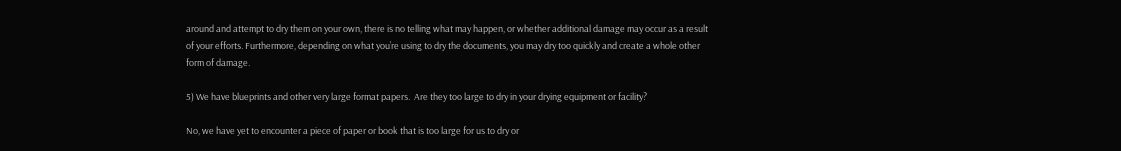around and attempt to dry them on your own, there is no telling what may happen, or whether additional damage may occur as a result of your efforts. Furthermore, depending on what you’re using to dry the documents, you may dry too quickly and create a whole other form of damage.

5) We have blueprints and other very large format papers.  Are they too large to dry in your drying equipment or facility?

No, we have yet to encounter a piece of paper or book that is too large for us to dry or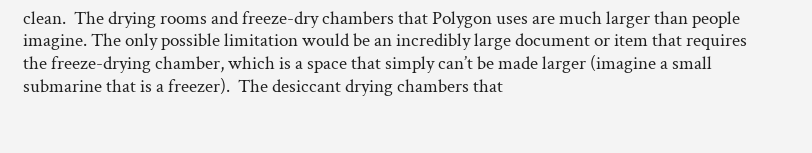clean.  The drying rooms and freeze-dry chambers that Polygon uses are much larger than people imagine. The only possible limitation would be an incredibly large document or item that requires the freeze-drying chamber, which is a space that simply can’t be made larger (imagine a small submarine that is a freezer).  The desiccant drying chambers that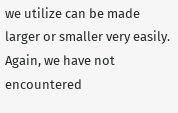we utilize can be made larger or smaller very easily. Again, we have not encountered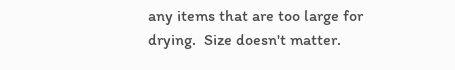any items that are too large for drying.  Size doesn't matter.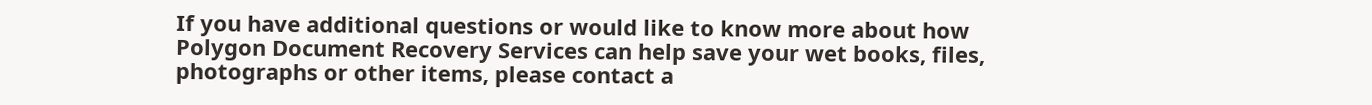If you have additional questions or would like to know more about how Polygon Document Recovery Services can help save your wet books, files, photographs or other items, please contact a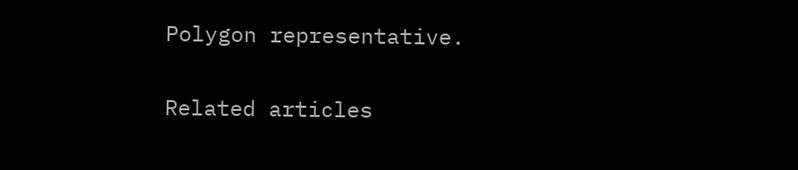Polygon representative.

Related articles